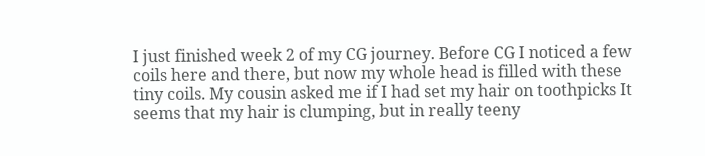I just finished week 2 of my CG journey. Before CG I noticed a few coils here and there, but now my whole head is filled with these tiny coils. My cousin asked me if I had set my hair on toothpicks It seems that my hair is clumping, but in really teeny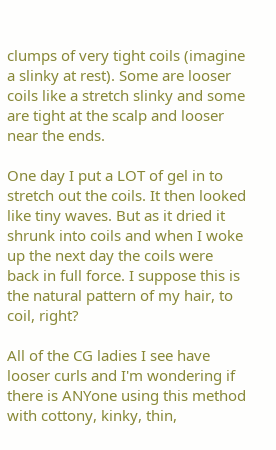clumps of very tight coils (imagine a slinky at rest). Some are looser coils like a stretch slinky and some are tight at the scalp and looser near the ends.

One day I put a LOT of gel in to stretch out the coils. It then looked like tiny waves. But as it dried it shrunk into coils and when I woke up the next day the coils were back in full force. I suppose this is the natural pattern of my hair, to coil, right?

All of the CG ladies I see have looser curls and I'm wondering if there is ANYone using this method with cottony, kinky, thin,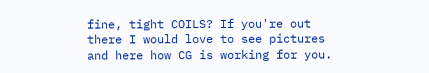fine, tight COILS? If you're out there I would love to see pictures and here how CG is working for you.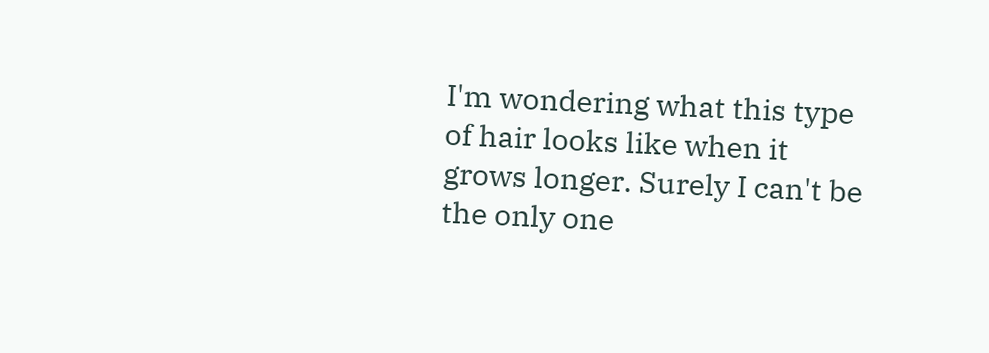I'm wondering what this type of hair looks like when it grows longer. Surely I can't be the only one